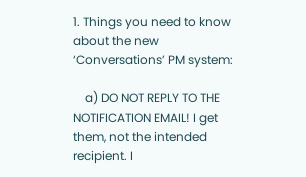1. Things you need to know about the new ‘Conversations’ PM system:

    a) DO NOT REPLY TO THE NOTIFICATION EMAIL! I get them, not the intended recipient. I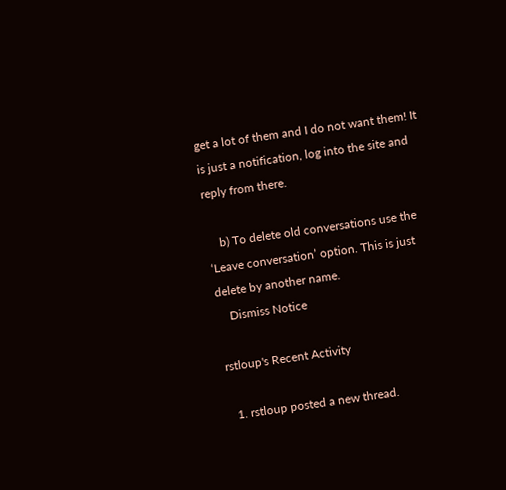get a lot of them and I do not want them! It is just a notification, log into the site and reply from there.

    b) To delete old conversations use the ‘Leave conversation’ option. This is just delete by another name.
    Dismiss Notice

rstloup's Recent Activity

  1. rstloup posted a new thread.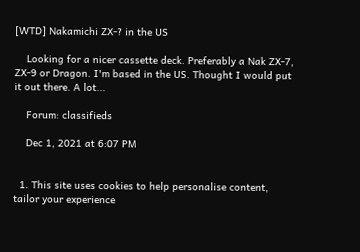[WTD] Nakamichi ZX-? in the US

    Looking for a nicer cassette deck. Preferably a Nak ZX-7, ZX-9 or Dragon. I'm based in the US. Thought I would put it out there. A lot...

    Forum: classifieds

    Dec 1, 2021 at 6:07 PM


  1. This site uses cookies to help personalise content, tailor your experience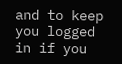and to keep you logged in if you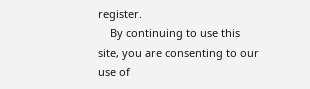register.
    By continuing to use this site, you are consenting to our use of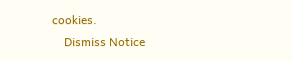cookies.
    Dismiss Notice